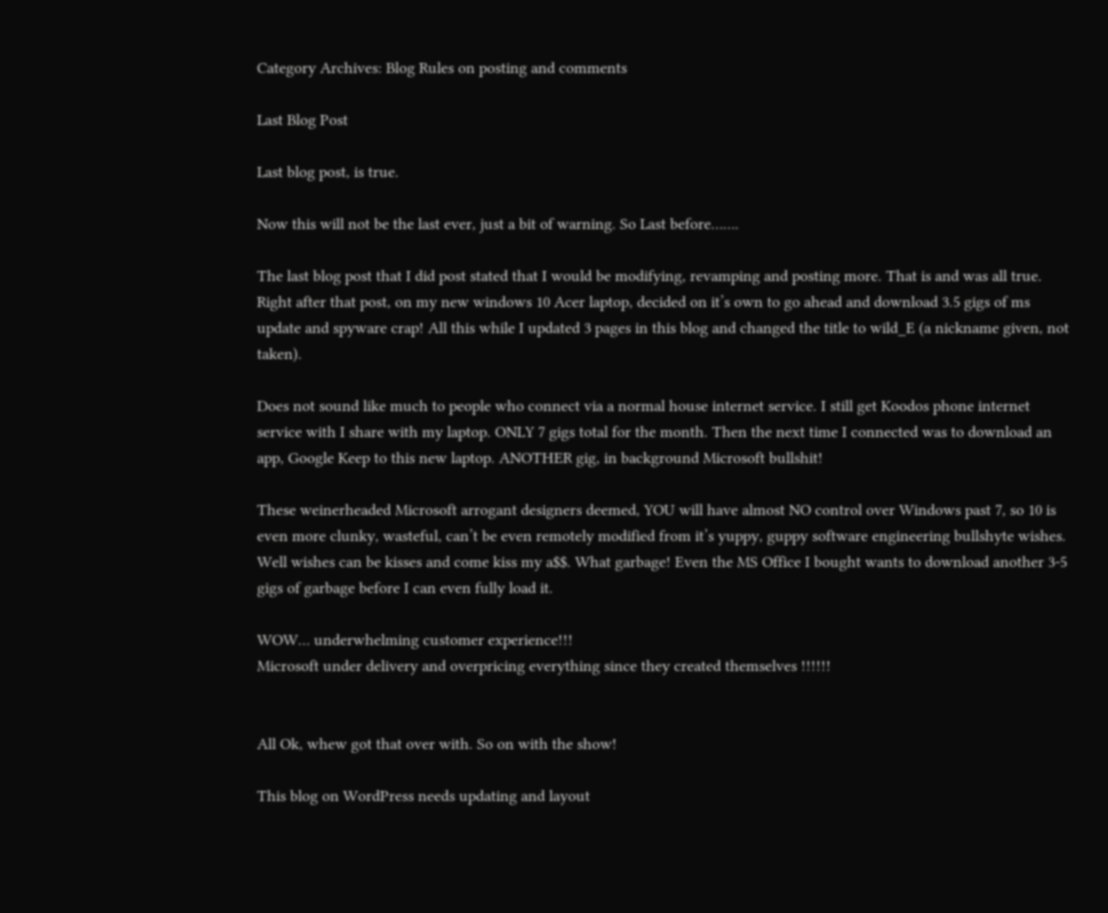Category Archives: Blog Rules on posting and comments

Last Blog Post

Last blog post, is true.

Now this will not be the last ever, just a bit of warning. So Last before…….

The last blog post that I did post stated that I would be modifying, revamping and posting more. That is and was all true. Right after that post, on my new windows 10 Acer laptop, decided on it’s own to go ahead and download 3.5 gigs of ms update and spyware crap! All this while I updated 3 pages in this blog and changed the title to wild_E (a nickname given, not taken).

Does not sound like much to people who connect via a normal house internet service. I still get Koodos phone internet service with I share with my laptop. ONLY 7 gigs total for the month. Then the next time I connected was to download an app, Google Keep to this new laptop. ANOTHER gig, in background Microsoft bullshit!

These weinerheaded Microsoft arrogant designers deemed, YOU will have almost NO control over Windows past 7, so 10 is even more clunky, wasteful, can’t be even remotely modified from it’s yuppy, guppy software engineering bullshyte wishes. Well wishes can be kisses and come kiss my a$$. What garbage! Even the MS Office I bought wants to download another 3-5 gigs of garbage before I can even fully load it.

WOW… underwhelming customer experience!!!
Microsoft under delivery and overpricing everything since they created themselves !!!!!!


All Ok, whew got that over with. So on with the show!

This blog on WordPress needs updating and layout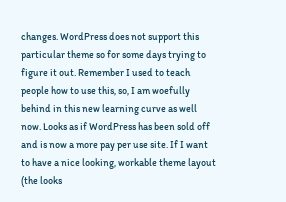changes. WordPress does not support this particular theme so for some days trying to figure it out. Remember I used to teach people how to use this, so, I am woefully behind in this new learning curve as well now. Looks as if WordPress has been sold off and is now a more pay per use site. If I want to have a nice looking, workable theme layout (the looks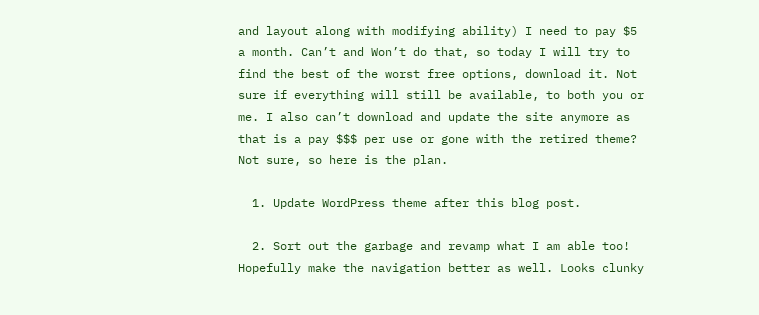and layout along with modifying ability) I need to pay $5 a month. Can’t and Won’t do that, so today I will try to find the best of the worst free options, download it. Not sure if everything will still be available, to both you or me. I also can’t download and update the site anymore as that is a pay $$$ per use or gone with the retired theme? Not sure, so here is the plan.

  1. Update WordPress theme after this blog post.

  2. Sort out the garbage and revamp what I am able too! Hopefully make the navigation better as well. Looks clunky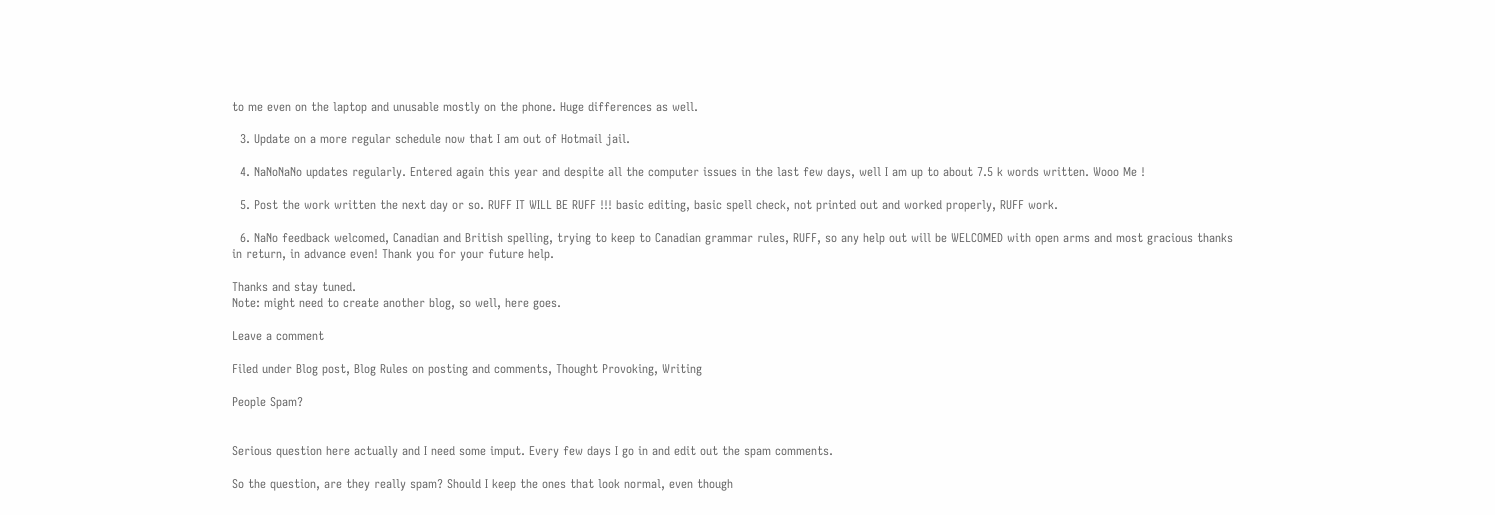to me even on the laptop and unusable mostly on the phone. Huge differences as well.

  3. Update on a more regular schedule now that I am out of Hotmail jail.

  4. NaNoNaNo updates regularly. Entered again this year and despite all the computer issues in the last few days, well I am up to about 7.5 k words written. Wooo Me !

  5. Post the work written the next day or so. RUFF IT WILL BE RUFF !!! basic editing, basic spell check, not printed out and worked properly, RUFF work.

  6. NaNo feedback welcomed, Canadian and British spelling, trying to keep to Canadian grammar rules, RUFF, so any help out will be WELCOMED with open arms and most gracious thanks in return, in advance even! Thank you for your future help.

Thanks and stay tuned.
Note: might need to create another blog, so well, here goes.

Leave a comment

Filed under Blog post, Blog Rules on posting and comments, Thought Provoking, Writing

People Spam?


Serious question here actually and I need some imput. Every few days I go in and edit out the spam comments.

So the question, are they really spam? Should I keep the ones that look normal, even though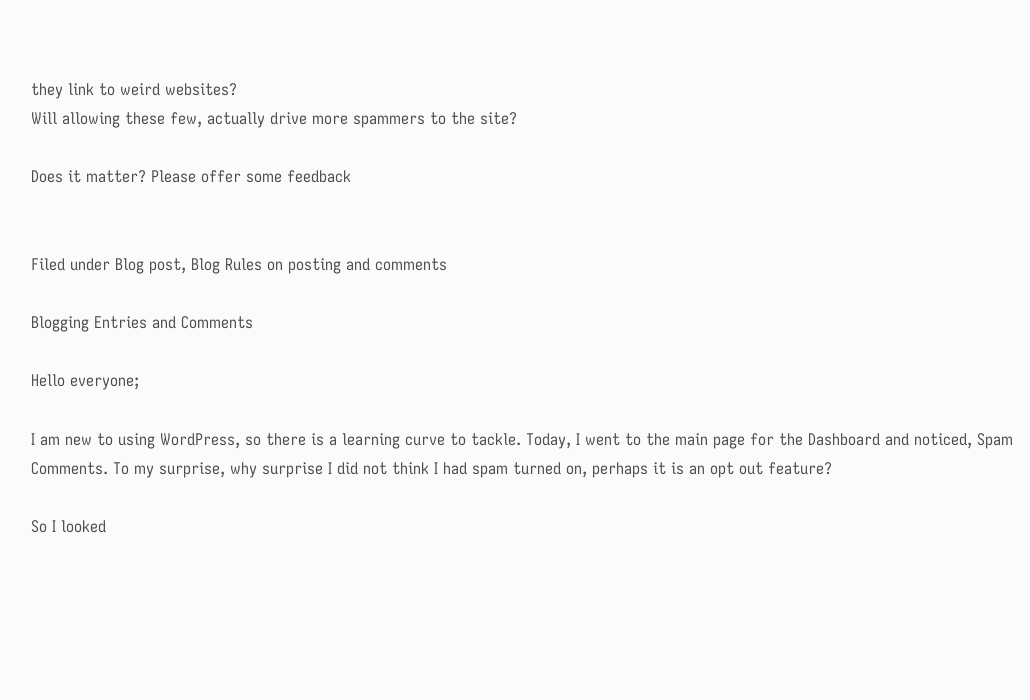they link to weird websites?
Will allowing these few, actually drive more spammers to the site?

Does it matter? Please offer some feedback


Filed under Blog post, Blog Rules on posting and comments

Blogging Entries and Comments

Hello everyone;

I am new to using WordPress, so there is a learning curve to tackle. Today, I went to the main page for the Dashboard and noticed, Spam Comments. To my surprise, why surprise I did not think I had spam turned on, perhaps it is an opt out feature?

So I looked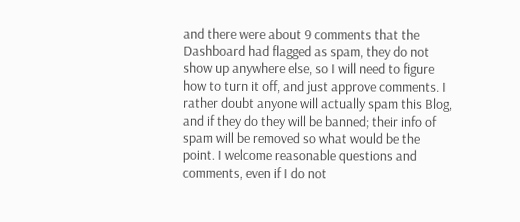and there were about 9 comments that the Dashboard had flagged as spam, they do not show up anywhere else, so I will need to figure how to turn it off, and just approve comments. I rather doubt anyone will actually spam this Blog, and if they do they will be banned; their info of spam will be removed so what would be the point. I welcome reasonable questions and comments, even if I do not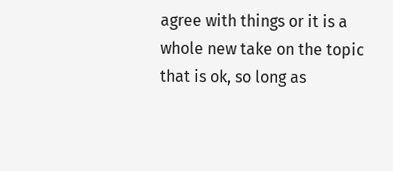agree with things or it is a whole new take on the topic that is ok, so long as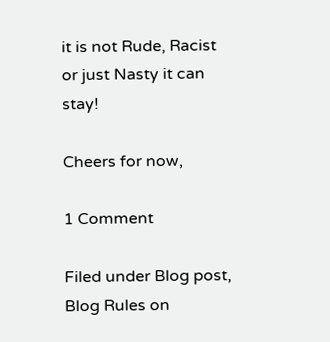it is not Rude, Racist or just Nasty it can stay!

Cheers for now,

1 Comment

Filed under Blog post, Blog Rules on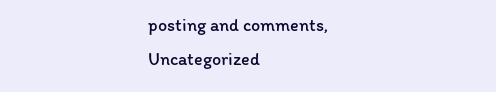posting and comments, Uncategorized